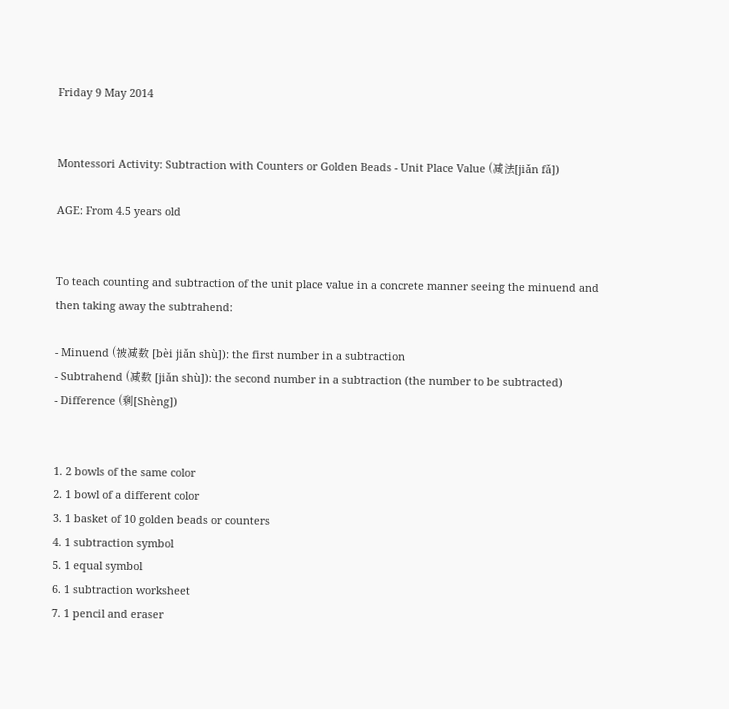Friday 9 May 2014


Montessori Activity: Subtraction with Counters or Golden Beads - Unit Place Value (减法[jiǎn fǎ])

AGE: From 4.5 years old


To teach counting and subtraction of the unit place value in a concrete manner seeing the minuend and then taking away the subtrahend:

- Minuend (被减数 [bèi jiǎn shù]): the first number in a subtraction
- Subtrahend (减数 [jiǎn shù]): the second number in a subtraction (the number to be subtracted)
- Difference (剩[Shèng])


1. 2 bowls of the same color
2. 1 bowl of a different color
3. 1 basket of 10 golden beads or counters
4. 1 subtraction symbol
5. 1 equal symbol
6. 1 subtraction worksheet
7. 1 pencil and eraser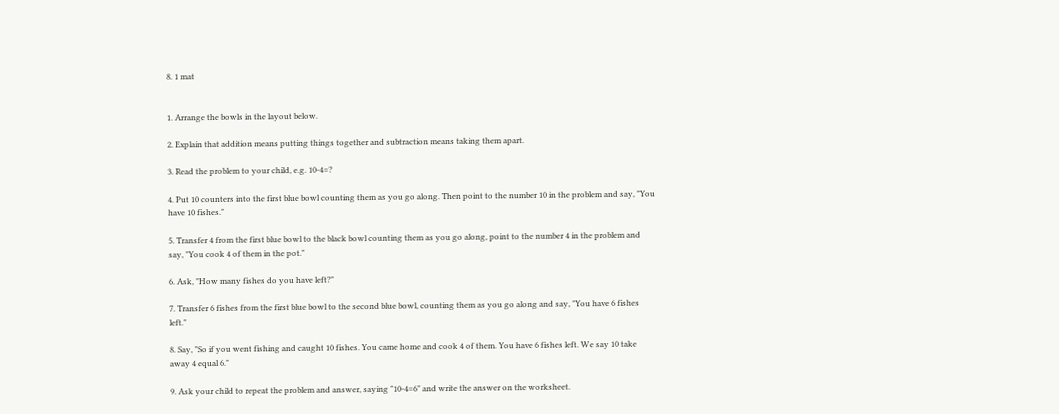8. 1 mat


1. Arrange the bowls in the layout below.

2. Explain that addition means putting things together and subtraction means taking them apart.

3. Read the problem to your child, e.g. 10-4=?

4. Put 10 counters into the first blue bowl counting them as you go along. Then point to the number 10 in the problem and say, "You have 10 fishes."

5. Transfer 4 from the first blue bowl to the black bowl counting them as you go along, point to the number 4 in the problem and say, "You cook 4 of them in the pot."

6. Ask, "How many fishes do you have left?"

7. Transfer 6 fishes from the first blue bowl to the second blue bowl, counting them as you go along and say, "You have 6 fishes left."

8. Say, "So if you went fishing and caught 10 fishes. You came home and cook 4 of them. You have 6 fishes left. We say 10 take away 4 equal 6."

9. Ask your child to repeat the problem and answer, saying "10-4=6" and write the answer on the worksheet.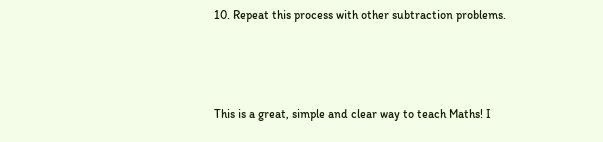10. Repeat this process with other subtraction problems.



This is a great, simple and clear way to teach Maths! I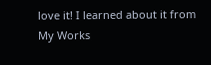love it! I learned about it from My Works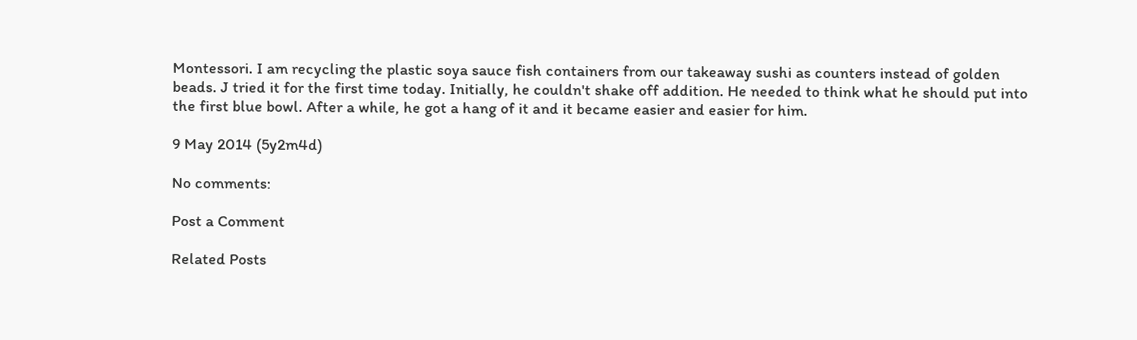Montessori. I am recycling the plastic soya sauce fish containers from our takeaway sushi as counters instead of golden beads. J tried it for the first time today. Initially, he couldn't shake off addition. He needed to think what he should put into the first blue bowl. After a while, he got a hang of it and it became easier and easier for him.

9 May 2014 (5y2m4d)

No comments:

Post a Comment

Related Posts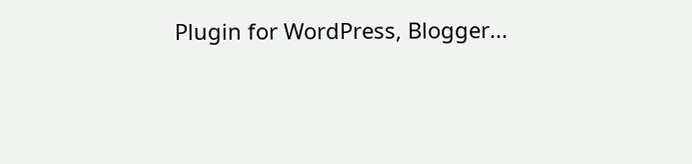Plugin for WordPress, Blogger...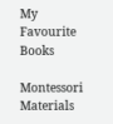My Favourite Books

Montessori Materials